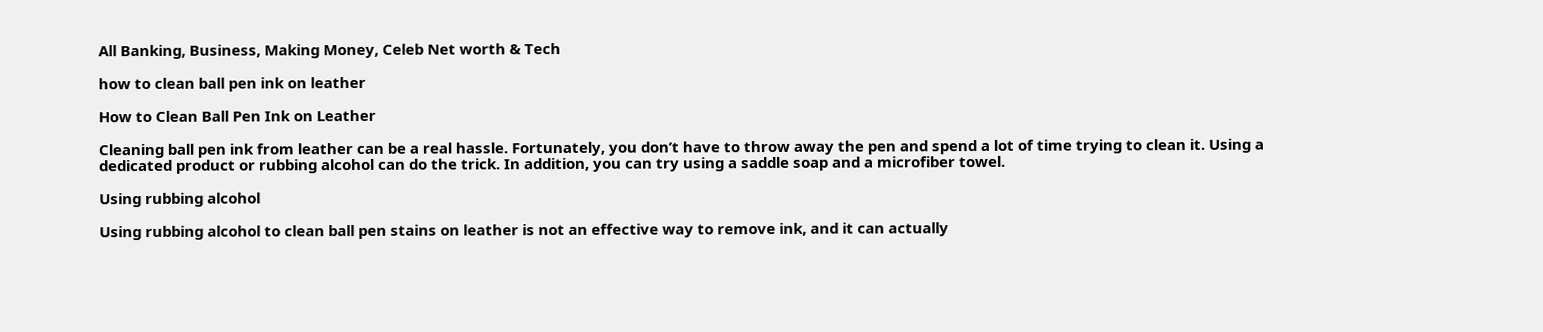All Banking, Business, Making Money, Celeb Net worth & Tech

how to clean ball pen ink on leather

How to Clean Ball Pen Ink on Leather

Cleaning ball pen ink from leather can be a real hassle. Fortunately, you don’t have to throw away the pen and spend a lot of time trying to clean it. Using a dedicated product or rubbing alcohol can do the trick. In addition, you can try using a saddle soap and a microfiber towel.

Using rubbing alcohol

Using rubbing alcohol to clean ball pen stains on leather is not an effective way to remove ink, and it can actually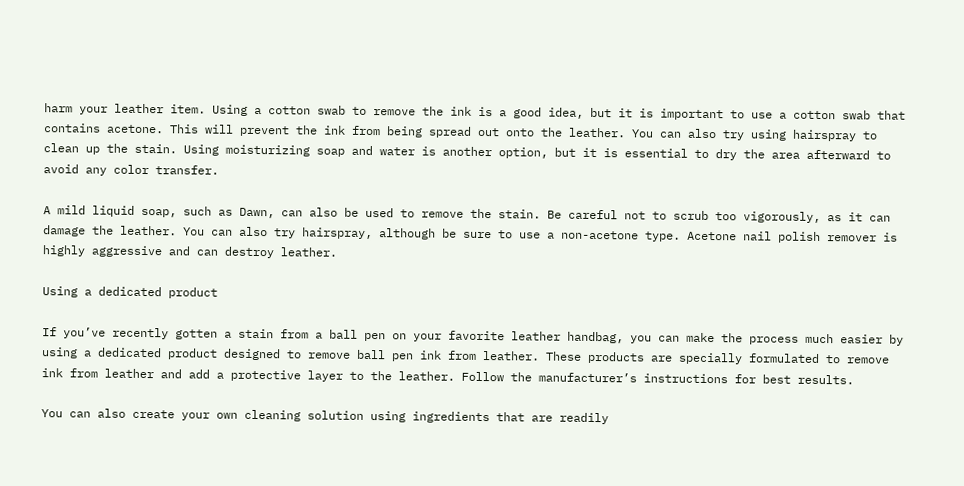harm your leather item. Using a cotton swab to remove the ink is a good idea, but it is important to use a cotton swab that contains acetone. This will prevent the ink from being spread out onto the leather. You can also try using hairspray to clean up the stain. Using moisturizing soap and water is another option, but it is essential to dry the area afterward to avoid any color transfer.

A mild liquid soap, such as Dawn, can also be used to remove the stain. Be careful not to scrub too vigorously, as it can damage the leather. You can also try hairspray, although be sure to use a non-acetone type. Acetone nail polish remover is highly aggressive and can destroy leather.

Using a dedicated product

If you’ve recently gotten a stain from a ball pen on your favorite leather handbag, you can make the process much easier by using a dedicated product designed to remove ball pen ink from leather. These products are specially formulated to remove ink from leather and add a protective layer to the leather. Follow the manufacturer’s instructions for best results.

You can also create your own cleaning solution using ingredients that are readily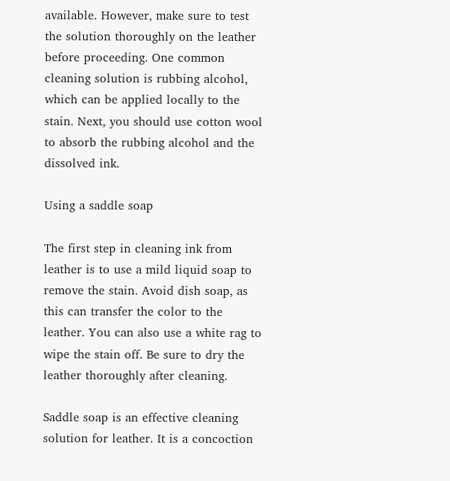available. However, make sure to test the solution thoroughly on the leather before proceeding. One common cleaning solution is rubbing alcohol, which can be applied locally to the stain. Next, you should use cotton wool to absorb the rubbing alcohol and the dissolved ink.

Using a saddle soap

The first step in cleaning ink from leather is to use a mild liquid soap to remove the stain. Avoid dish soap, as this can transfer the color to the leather. You can also use a white rag to wipe the stain off. Be sure to dry the leather thoroughly after cleaning.

Saddle soap is an effective cleaning solution for leather. It is a concoction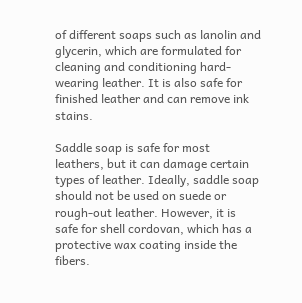of different soaps such as lanolin and glycerin, which are formulated for cleaning and conditioning hard-wearing leather. It is also safe for finished leather and can remove ink stains.

Saddle soap is safe for most leathers, but it can damage certain types of leather. Ideally, saddle soap should not be used on suede or rough-out leather. However, it is safe for shell cordovan, which has a protective wax coating inside the fibers.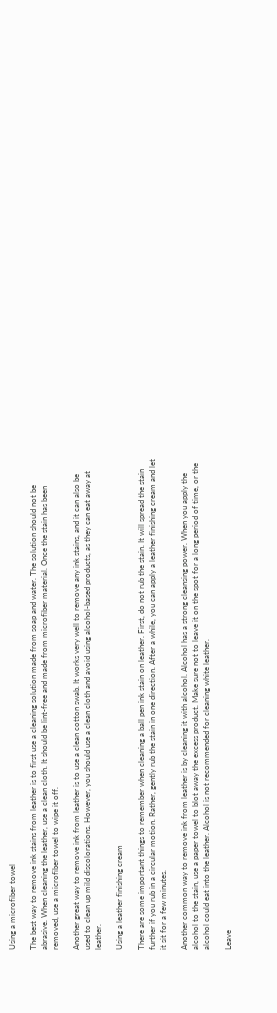Using a microfiber towel

The best way to remove ink stains from leather is to first use a cleaning solution made from soap and water. The solution should not be abrasive. When cleaning the leather, use a clean cloth. It should be lint-free and made from microfiber material. Once the stain has been removed, use a microfiber towel to wipe it off.

Another great way to remove ink from leather is to use a clean cotton swab. It works very well to remove any ink stains, and it can also be used to clean up mild discolorations. However, you should use a clean cloth and avoid using alcohol-based products, as they can eat away at leather.

Using a leather finishing cream

There are some important things to remember when cleaning a ball pen ink stain on leather. First, do not rub the stain. It will spread the stain further if you rub in a circular motion. Rather, gently rub the stain in one direction. After a while, you can apply a leather finishing cream and let it sit for a few minutes.

Another common way to remove ink from leather is by cleaning it with alcohol. Alcohol has a strong cleansing power. When you apply the alcohol to the stain, use a paper towel to blot away the excess product. Make sure not to leave it on the spot for a long period of time, or the alcohol could eat into the leather. Alcohol is not recommended for cleaning white leather.

Leave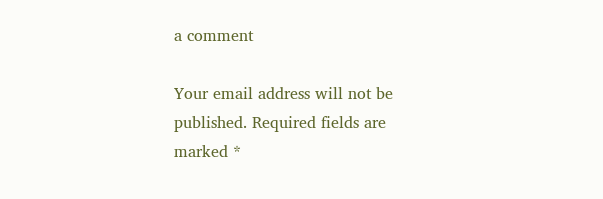a comment

Your email address will not be published. Required fields are marked *